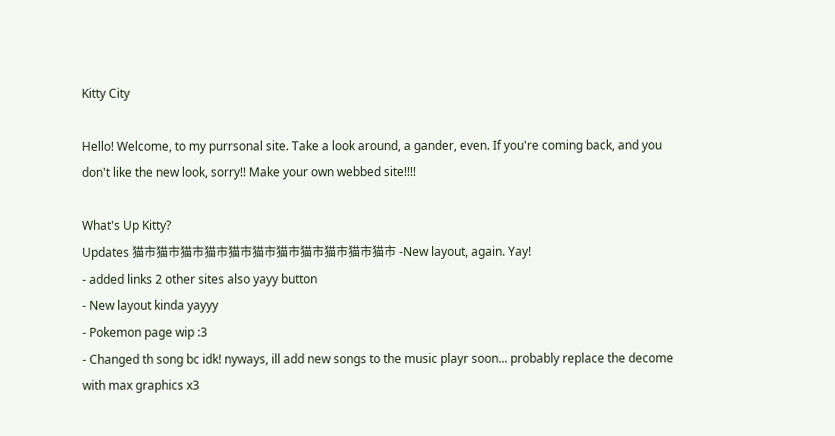Kitty City

Hello! Welcome, to my purrsonal site. Take a look around, a gander, even. If you're coming back, and you don't like the new look, sorry!! Make your own webbed site!!!!

What's Up Kitty?
Updates 猫市猫市猫市猫市猫市猫市猫市猫市猫市猫市猫市 -New layout, again. Yay!
- added links 2 other sites also yayy button
- New layout kinda yayyy
- Pokemon page wip :3
- Changed th song bc idk! nyways, ill add new songs to the music playr soon... probably replace the decome with max graphics x3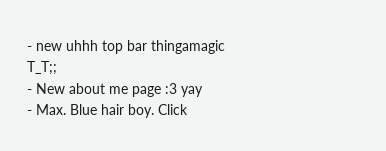- new uhhh top bar thingamagic T_T;;
- New about me page :3 yay
- Max. Blue hair boy. Click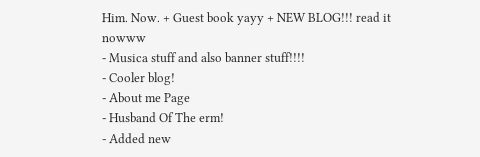Him. Now. + Guest book yayy + NEW BLOG!!! read it nowww
- Musica stuff and also banner stuff!!!!
- Cooler blog!
- About me Page
- Husband Of The erm!
- Added new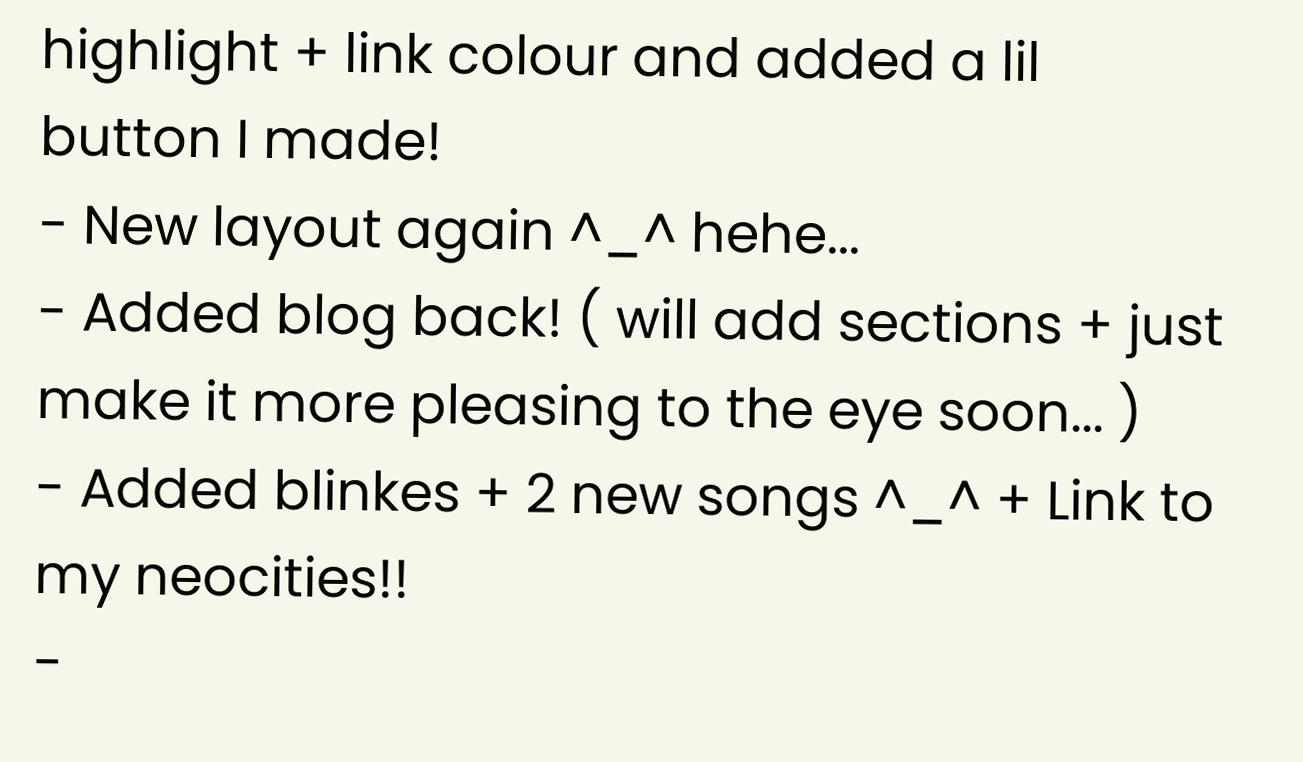highlight + link colour and added a lil button I made!
- New layout again ^_^ hehe...
- Added blog back! ( will add sections + just make it more pleasing to the eye soon... )
- Added blinkes + 2 new songs ^_^ + Link to my neocities!!
-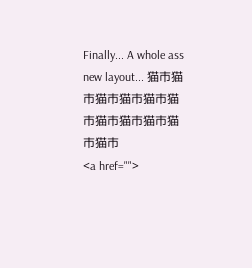Finally... A whole ass new layout... 猫市猫市猫市猫市猫市猫市猫市猫市猫市猫市猫市
<a href="">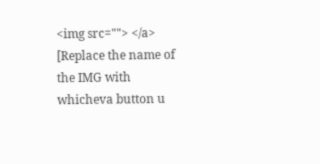<img src=""> </a> [Replace the name of the IMG with whicheva button u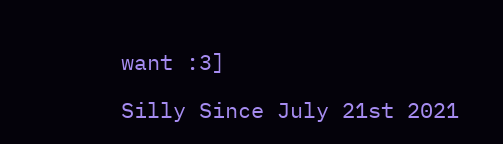want :3]

Silly Since July 21st 2021